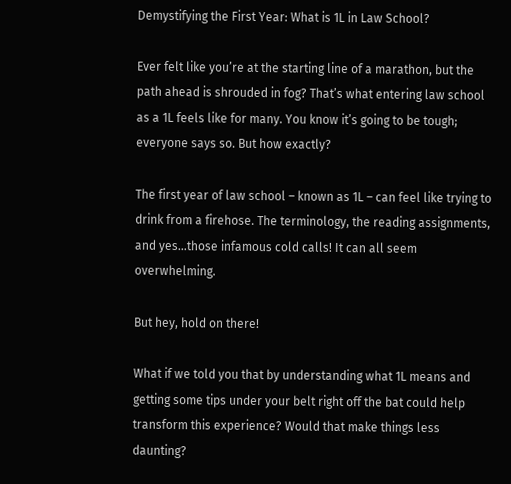Demystifying the First Year: What is 1L in Law School?

Ever felt like you’re at the starting line of a marathon, but the path ahead is shrouded in fog? That’s what entering law school as a 1L feels like for many. You know it’s going to be tough; everyone says so. But how exactly?

The first year of law school – known as 1L – can feel like trying to drink from a firehose. The terminology, the reading assignments, and yes…those infamous cold calls! It can all seem overwhelming.

But hey, hold on there!

What if we told you that by understanding what 1L means and getting some tips under your belt right off the bat could help transform this experience? Would that make things less daunting?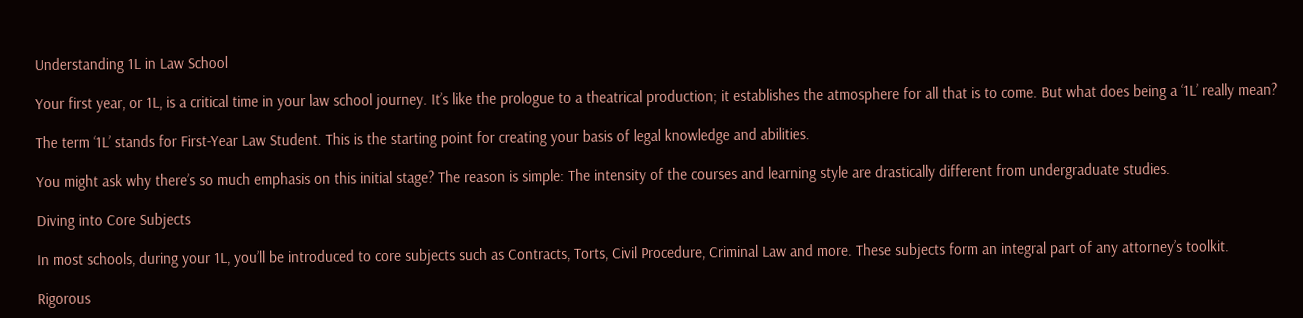Understanding 1L in Law School

Your first year, or 1L, is a critical time in your law school journey. It’s like the prologue to a theatrical production; it establishes the atmosphere for all that is to come. But what does being a ‘1L’ really mean?

The term ‘1L’ stands for First-Year Law Student. This is the starting point for creating your basis of legal knowledge and abilities.

You might ask why there’s so much emphasis on this initial stage? The reason is simple: The intensity of the courses and learning style are drastically different from undergraduate studies.

Diving into Core Subjects

In most schools, during your 1L, you’ll be introduced to core subjects such as Contracts, Torts, Civil Procedure, Criminal Law and more. These subjects form an integral part of any attorney’s toolkit.

Rigorous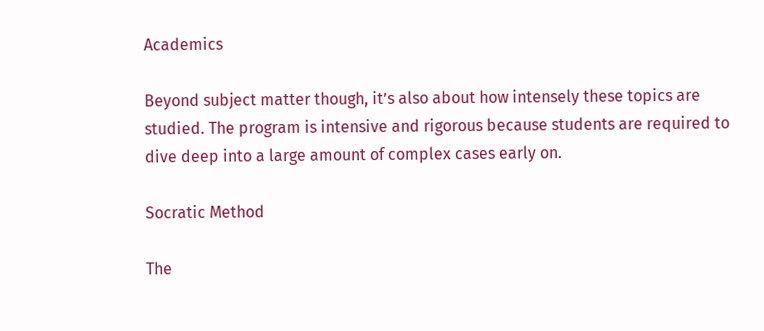Academics

Beyond subject matter though, it’s also about how intensely these topics are studied. The program is intensive and rigorous because students are required to dive deep into a large amount of complex cases early on.

Socratic Method

The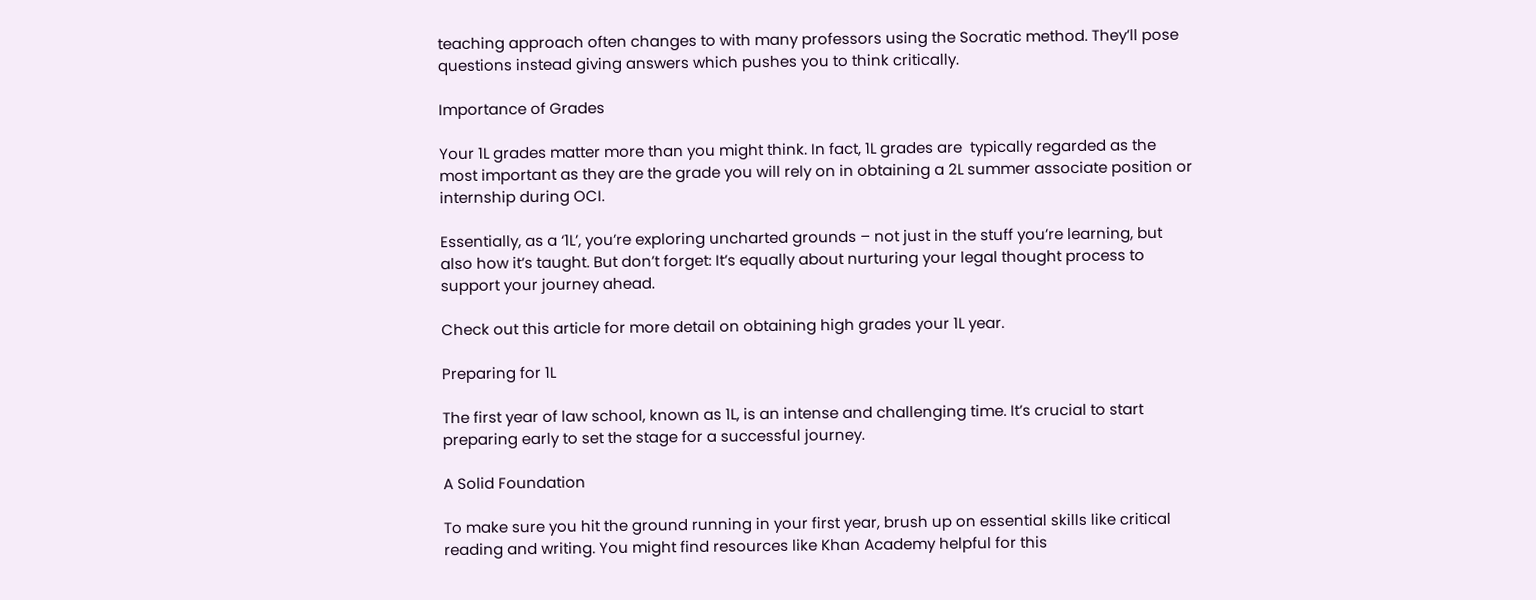teaching approach often changes to with many professors using the Socratic method. They’ll pose questions instead giving answers which pushes you to think critically.

Importance of Grades

Your 1L grades matter more than you might think. In fact, 1L grades are  typically regarded as the most important as they are the grade you will rely on in obtaining a 2L summer associate position or internship during OCI.

Essentially, as a ‘1L’, you’re exploring uncharted grounds – not just in the stuff you’re learning, but also how it’s taught. But don’t forget: It’s equally about nurturing your legal thought process to support your journey ahead.

Check out this article for more detail on obtaining high grades your 1L year.

Preparing for 1L

The first year of law school, known as 1L, is an intense and challenging time. It’s crucial to start preparing early to set the stage for a successful journey.

A Solid Foundation

To make sure you hit the ground running in your first year, brush up on essential skills like critical reading and writing. You might find resources like Khan Academy helpful for this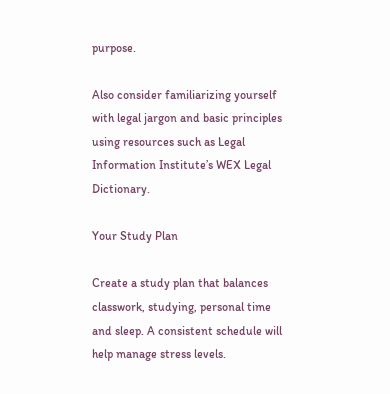purpose.

Also consider familiarizing yourself with legal jargon and basic principles using resources such as Legal Information Institute’s WEX Legal Dictionary.

Your Study Plan

Create a study plan that balances classwork, studying, personal time and sleep. A consistent schedule will help manage stress levels.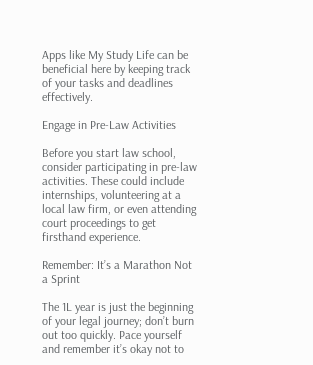Apps like My Study Life can be beneficial here by keeping track of your tasks and deadlines effectively.

Engage in Pre-Law Activities

Before you start law school, consider participating in pre-law activities. These could include internships, volunteering at a local law firm, or even attending court proceedings to get firsthand experience.

Remember: It’s a Marathon Not a Sprint

The 1L year is just the beginning of your legal journey; don’t burn out too quickly. Pace yourself and remember it’s okay not to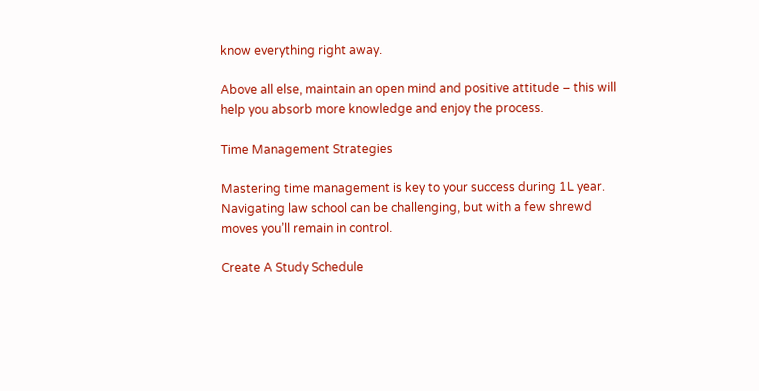know everything right away.

Above all else, maintain an open mind and positive attitude – this will help you absorb more knowledge and enjoy the process.

Time Management Strategies

Mastering time management is key to your success during 1L year. Navigating law school can be challenging, but with a few shrewd moves you’ll remain in control.

Create A Study Schedule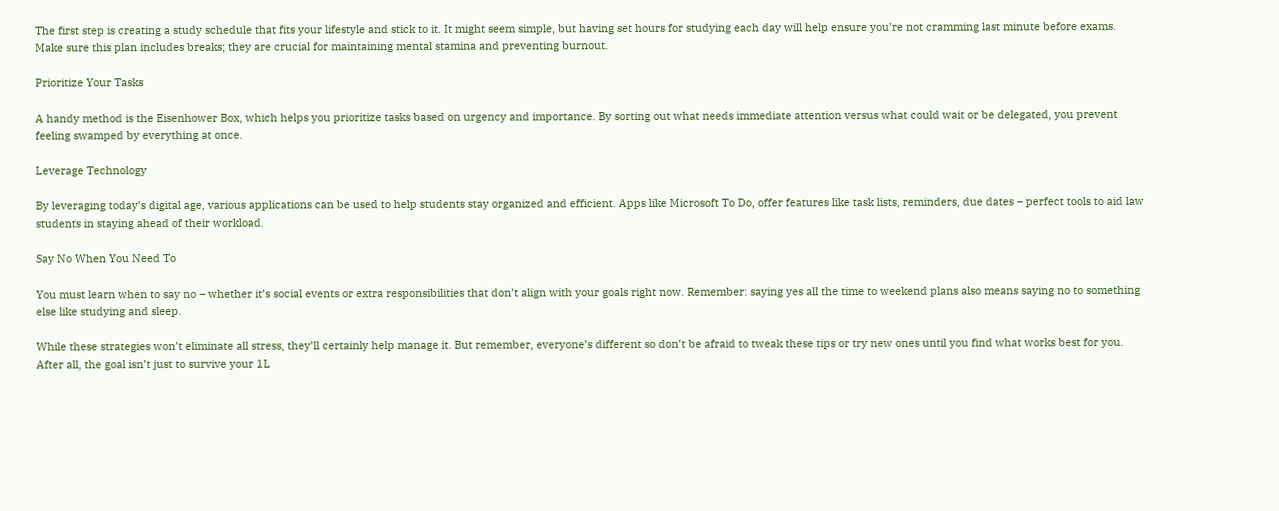The first step is creating a study schedule that fits your lifestyle and stick to it. It might seem simple, but having set hours for studying each day will help ensure you’re not cramming last minute before exams. Make sure this plan includes breaks; they are crucial for maintaining mental stamina and preventing burnout.

Prioritize Your Tasks

A handy method is the Eisenhower Box, which helps you prioritize tasks based on urgency and importance. By sorting out what needs immediate attention versus what could wait or be delegated, you prevent feeling swamped by everything at once.

Leverage Technology

By leveraging today’s digital age, various applications can be used to help students stay organized and efficient. Apps like Microsoft To Do, offer features like task lists, reminders, due dates – perfect tools to aid law students in staying ahead of their workload.

Say No When You Need To

You must learn when to say no – whether it’s social events or extra responsibilities that don’t align with your goals right now. Remember: saying yes all the time to weekend plans also means saying no to something else like studying and sleep.

While these strategies won’t eliminate all stress, they’ll certainly help manage it. But remember, everyone’s different so don’t be afraid to tweak these tips or try new ones until you find what works best for you. After all, the goal isn’t just to survive your 1L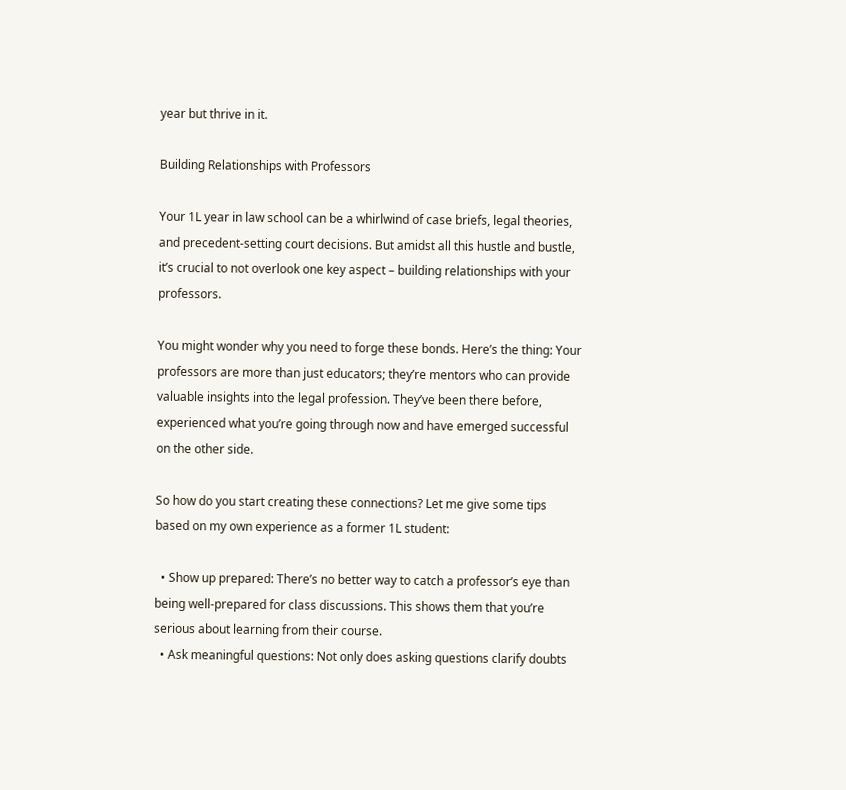year but thrive in it.

Building Relationships with Professors

Your 1L year in law school can be a whirlwind of case briefs, legal theories, and precedent-setting court decisions. But amidst all this hustle and bustle, it’s crucial to not overlook one key aspect – building relationships with your professors.

You might wonder why you need to forge these bonds. Here’s the thing: Your professors are more than just educators; they’re mentors who can provide valuable insights into the legal profession. They’ve been there before, experienced what you’re going through now and have emerged successful on the other side.

So how do you start creating these connections? Let me give some tips based on my own experience as a former 1L student:

  • Show up prepared: There’s no better way to catch a professor’s eye than being well-prepared for class discussions. This shows them that you’re serious about learning from their course.
  • Ask meaningful questions: Not only does asking questions clarify doubts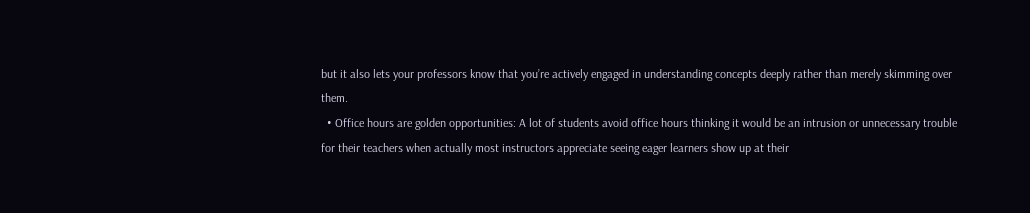but it also lets your professors know that you’re actively engaged in understanding concepts deeply rather than merely skimming over them.
  • Office hours are golden opportunities: A lot of students avoid office hours thinking it would be an intrusion or unnecessary trouble for their teachers when actually most instructors appreciate seeing eager learners show up at their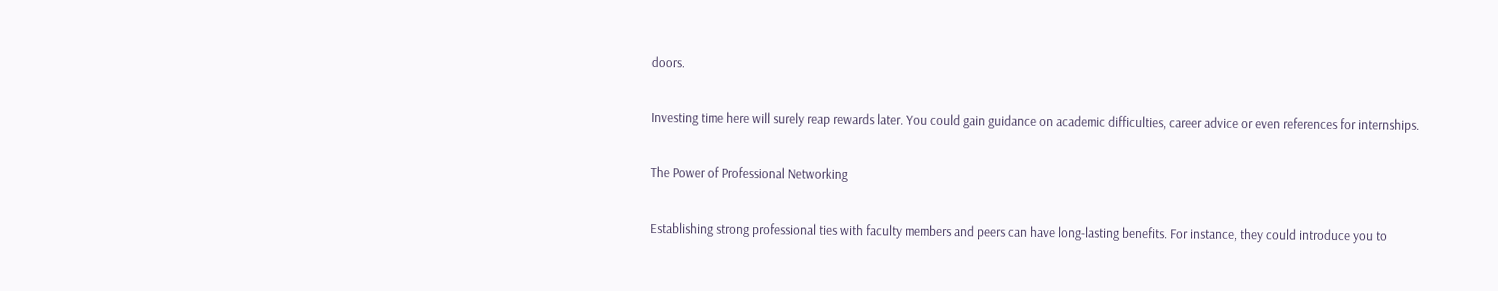doors.

Investing time here will surely reap rewards later. You could gain guidance on academic difficulties, career advice or even references for internships.

The Power of Professional Networking

Establishing strong professional ties with faculty members and peers can have long-lasting benefits. For instance, they could introduce you to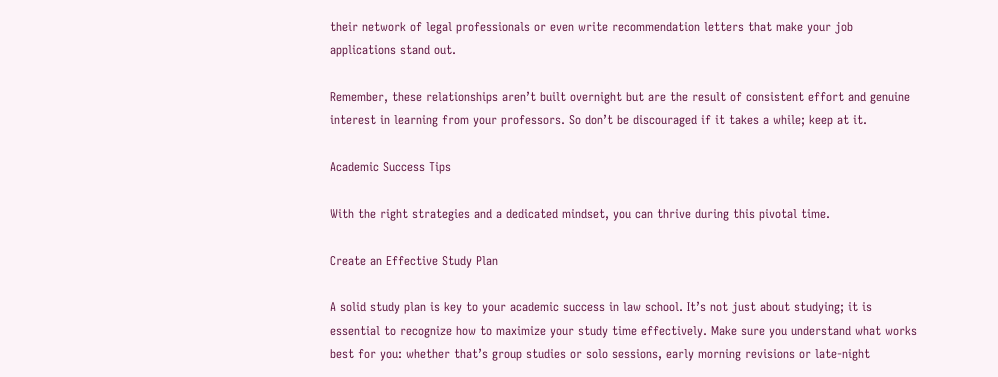their network of legal professionals or even write recommendation letters that make your job applications stand out.

Remember, these relationships aren’t built overnight but are the result of consistent effort and genuine interest in learning from your professors. So don’t be discouraged if it takes a while; keep at it.

Academic Success Tips

With the right strategies and a dedicated mindset, you can thrive during this pivotal time.

Create an Effective Study Plan

A solid study plan is key to your academic success in law school. It’s not just about studying; it is essential to recognize how to maximize your study time effectively. Make sure you understand what works best for you: whether that’s group studies or solo sessions, early morning revisions or late-night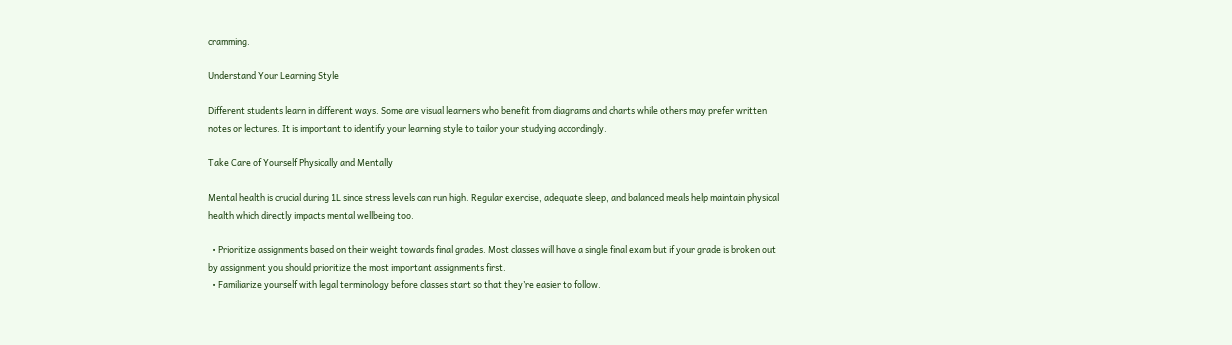cramming.

Understand Your Learning Style

Different students learn in different ways. Some are visual learners who benefit from diagrams and charts while others may prefer written notes or lectures. It is important to identify your learning style to tailor your studying accordingly.

Take Care of Yourself Physically and Mentally

Mental health is crucial during 1L since stress levels can run high. Regular exercise, adequate sleep, and balanced meals help maintain physical health which directly impacts mental wellbeing too.

  • Prioritize assignments based on their weight towards final grades. Most classes will have a single final exam but if your grade is broken out by assignment you should prioritize the most important assignments first.
  • Familiarize yourself with legal terminology before classes start so that they’re easier to follow.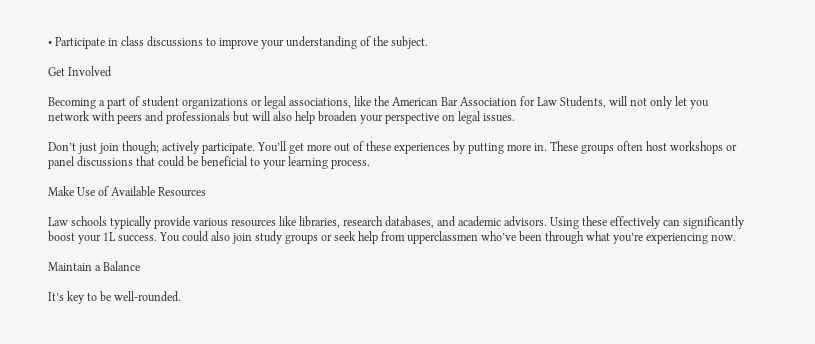• Participate in class discussions to improve your understanding of the subject.

Get Involved

Becoming a part of student organizations or legal associations, like the American Bar Association for Law Students, will not only let you network with peers and professionals but will also help broaden your perspective on legal issues.

Don’t just join though; actively participate. You’ll get more out of these experiences by putting more in. These groups often host workshops or panel discussions that could be beneficial to your learning process.

Make Use of Available Resources

Law schools typically provide various resources like libraries, research databases, and academic advisors. Using these effectively can significantly boost your 1L success. You could also join study groups or seek help from upperclassmen who’ve been through what you’re experiencing now.

Maintain a Balance

It’s key to be well-rounded.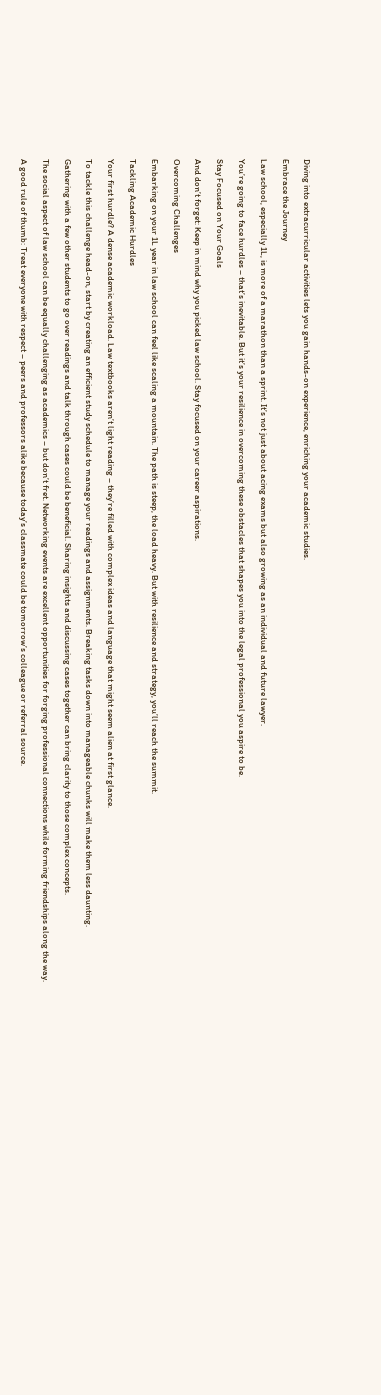Diving into extracurricular activities lets you gain hands-on experience, enriching your academic studies.

Embrace the Journey

Law school, especially 1L, is more of a marathon than a sprint. It’s not just about acing exams but also growing as an individual and future lawyer.

You’re going to face hurdles – that’s inevitable. But it’s your resilience in overcoming these obstacles that shapes you into the legal professional you aspire to be.

Stay Focused on Your Goals

And don’t forget: Keep in mind why you picked law school. Stay focused on your career aspirations.

Overcoming Challenges

Embarking on your 1L year in law school can feel like scaling a mountain. The path is steep, the load heavy. But with resilience and strategy, you’ll reach the summit.

Tackling Academic Hurdles

Your first hurdle? A dense academic workload. Law textbooks aren’t light reading – they’re filled with complex ideas and language that might seem alien at first glance.

To tackle this challenge head-on, start by creating an efficient study schedule to manage your readings and assignments. Breaking tasks down into manageable chunks will make them less daunting.

Gathering with a few other students to go over readings and talk through cases could be beneficial. Sharing insights and discussing cases together can bring clarity to those complex concepts.

The social aspect of law school can be equally challenging as academics – but don’t fret. Networking events are excellent opportunities for forging professional connections while forming friendships along the way.

A good rule of thumb: Treat everyone with respect – peers and professors alike because today’s classmate could be tomorrow’s colleague or referral source.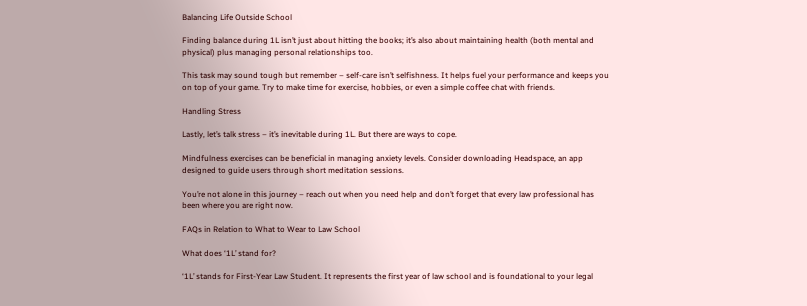Balancing Life Outside School

Finding balance during 1L isn’t just about hitting the books; it’s also about maintaining health (both mental and physical) plus managing personal relationships too.

This task may sound tough but remember – self-care isn’t selfishness. It helps fuel your performance and keeps you on top of your game. Try to make time for exercise, hobbies, or even a simple coffee chat with friends.

Handling Stress

Lastly, let’s talk stress – it’s inevitable during 1L. But there are ways to cope.

Mindfulness exercises can be beneficial in managing anxiety levels. Consider downloading Headspace, an app designed to guide users through short meditation sessions.

You’re not alone in this journey – reach out when you need help and don’t forget that every law professional has been where you are right now.

FAQs in Relation to What to Wear to Law School

What does ‘1L’ stand for?

‘1L’ stands for First-Year Law Student. It represents the first year of law school and is foundational to your legal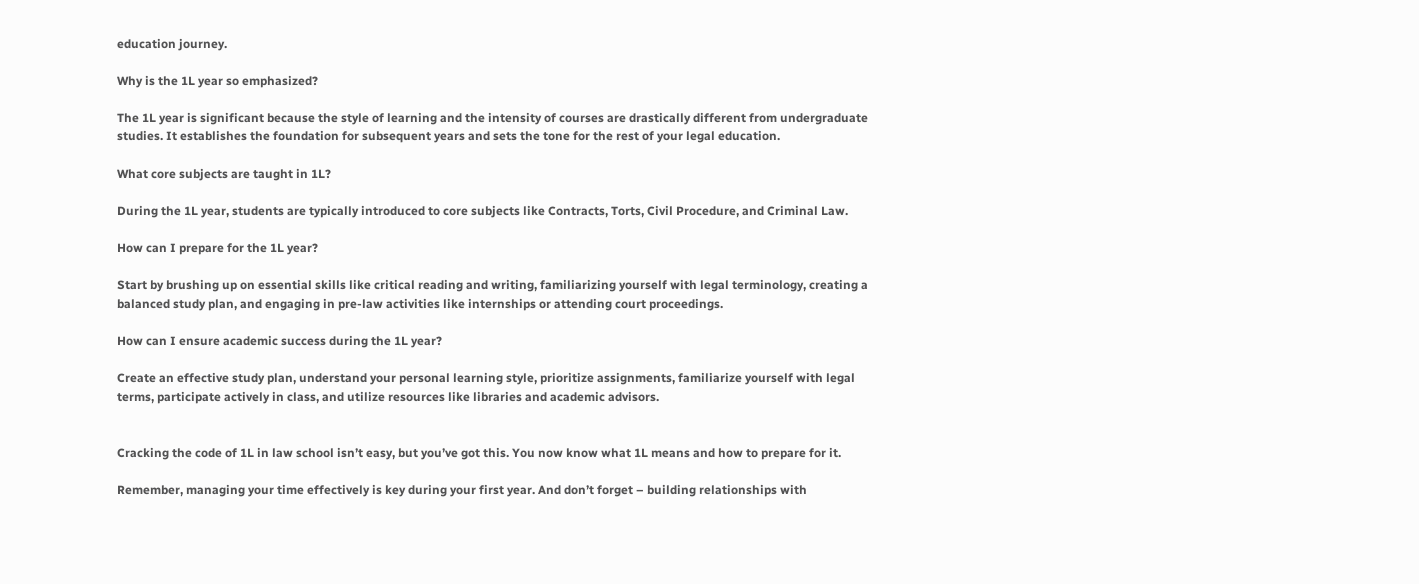education journey.

Why is the 1L year so emphasized?

The 1L year is significant because the style of learning and the intensity of courses are drastically different from undergraduate studies. It establishes the foundation for subsequent years and sets the tone for the rest of your legal education.

What core subjects are taught in 1L?

During the 1L year, students are typically introduced to core subjects like Contracts, Torts, Civil Procedure, and Criminal Law.

How can I prepare for the 1L year?

Start by brushing up on essential skills like critical reading and writing, familiarizing yourself with legal terminology, creating a balanced study plan, and engaging in pre-law activities like internships or attending court proceedings.

How can I ensure academic success during the 1L year?

Create an effective study plan, understand your personal learning style, prioritize assignments, familiarize yourself with legal terms, participate actively in class, and utilize resources like libraries and academic advisors.


Cracking the code of 1L in law school isn’t easy, but you’ve got this. You now know what 1L means and how to prepare for it.

Remember, managing your time effectively is key during your first year. And don’t forget – building relationships with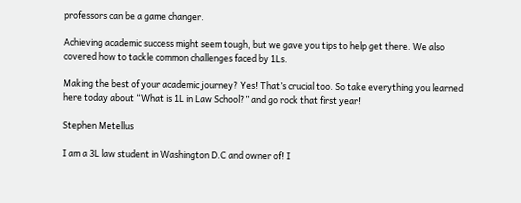professors can be a game changer.

Achieving academic success might seem tough, but we gave you tips to help get there. We also covered how to tackle common challenges faced by 1Ls.

Making the best of your academic journey? Yes! That’s crucial too. So take everything you learned here today about “What is 1L in Law School?” and go rock that first year!

Stephen Metellus

I am a 3L law student in Washington D.C and owner of! I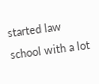started law school with a lot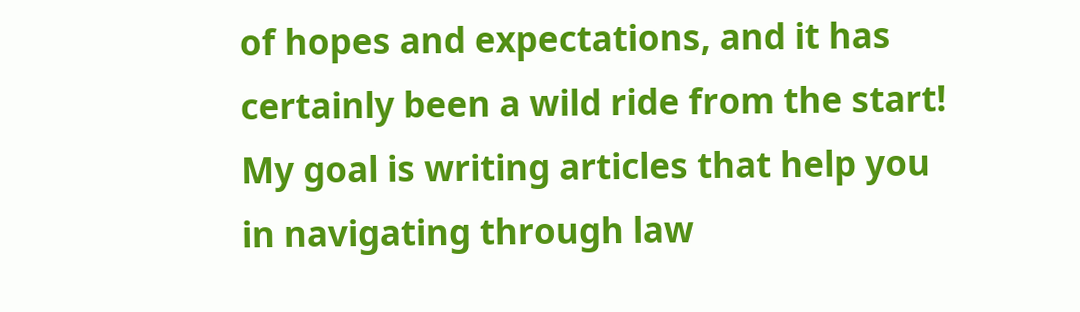of hopes and expectations, and it has certainly been a wild ride from the start! My goal is writing articles that help you in navigating through law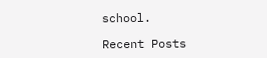school.

Recent Posts